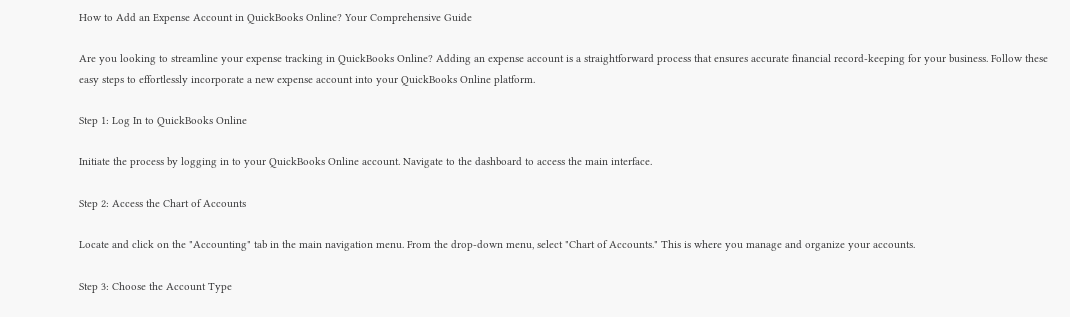How to Add an Expense Account in QuickBooks Online? Your Comprehensive Guide

Are you looking to streamline your expense tracking in QuickBooks Online? Adding an expense account is a straightforward process that ensures accurate financial record-keeping for your business. Follow these easy steps to effortlessly incorporate a new expense account into your QuickBooks Online platform.

Step 1: Log In to QuickBooks Online

Initiate the process by logging in to your QuickBooks Online account. Navigate to the dashboard to access the main interface.

Step 2: Access the Chart of Accounts

Locate and click on the "Accounting" tab in the main navigation menu. From the drop-down menu, select "Chart of Accounts." This is where you manage and organize your accounts.

Step 3: Choose the Account Type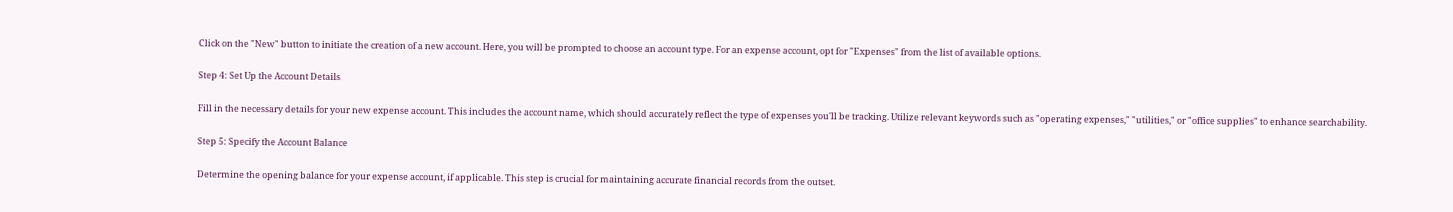Click on the "New" button to initiate the creation of a new account. Here, you will be prompted to choose an account type. For an expense account, opt for "Expenses" from the list of available options.

Step 4: Set Up the Account Details

Fill in the necessary details for your new expense account. This includes the account name, which should accurately reflect the type of expenses you'll be tracking. Utilize relevant keywords such as "operating expenses," "utilities," or "office supplies" to enhance searchability.

Step 5: Specify the Account Balance

Determine the opening balance for your expense account, if applicable. This step is crucial for maintaining accurate financial records from the outset.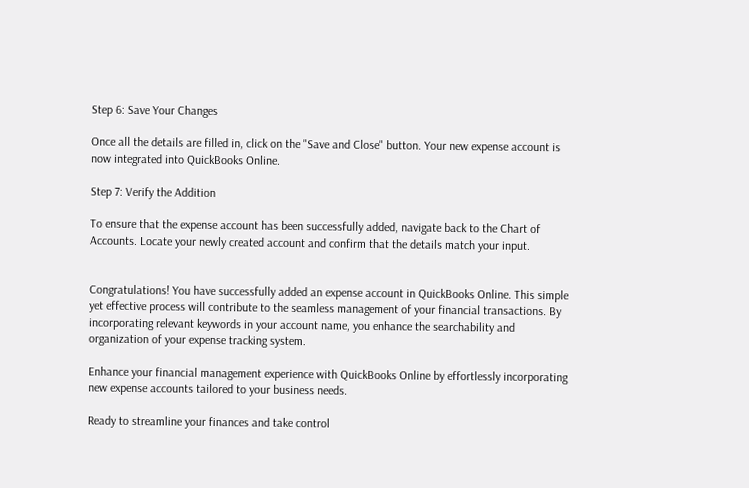Step 6: Save Your Changes

Once all the details are filled in, click on the "Save and Close" button. Your new expense account is now integrated into QuickBooks Online.

Step 7: Verify the Addition

To ensure that the expense account has been successfully added, navigate back to the Chart of Accounts. Locate your newly created account and confirm that the details match your input.


Congratulations! You have successfully added an expense account in QuickBooks Online. This simple yet effective process will contribute to the seamless management of your financial transactions. By incorporating relevant keywords in your account name, you enhance the searchability and organization of your expense tracking system.

Enhance your financial management experience with QuickBooks Online by effortlessly incorporating new expense accounts tailored to your business needs.

Ready to streamline your finances and take control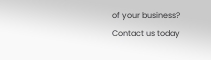of your business? Contact us today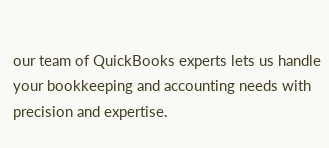our team of QuickBooks experts lets us handle your bookkeeping and accounting needs with precision and expertise.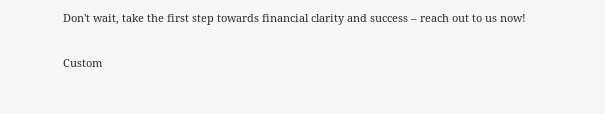Don't wait, take the first step towards financial clarity and success – reach out to us now!

Custom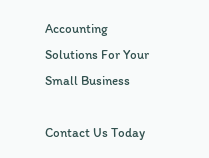Accounting Solutions For Your Small Business

Contact Us Today